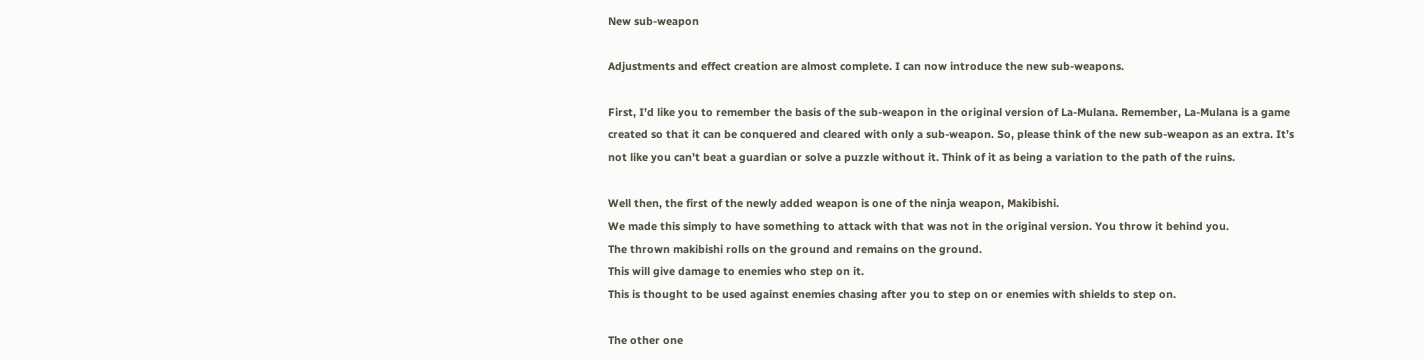New sub-weapon

Adjustments and effect creation are almost complete. I can now introduce the new sub-weapons.

First, I’d like you to remember the basis of the sub-weapon in the original version of La-Mulana. Remember, La-Mulana is a game created so that it can be conquered and cleared with only a sub-weapon. So, please think of the new sub-weapon as an extra. It’s not like you can’t beat a guardian or solve a puzzle without it. Think of it as being a variation to the path of the ruins.

Well then, the first of the newly added weapon is one of the ninja weapon, Makibishi.
We made this simply to have something to attack with that was not in the original version. You throw it behind you.
The thrown makibishi rolls on the ground and remains on the ground.
This will give damage to enemies who step on it.
This is thought to be used against enemies chasing after you to step on or enemies with shields to step on.

The other one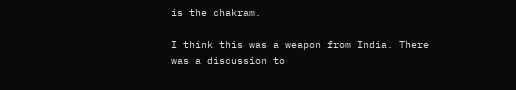is the chakram.

I think this was a weapon from India. There was a discussion to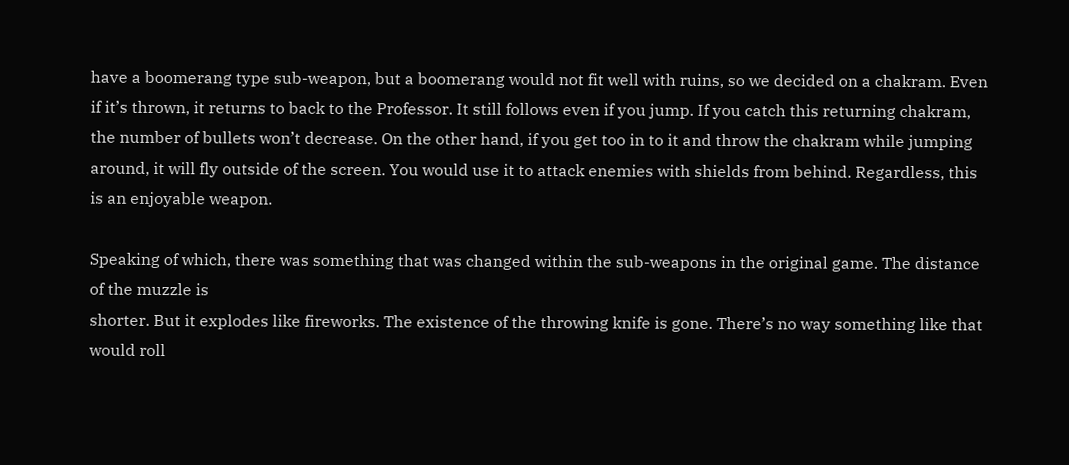have a boomerang type sub-weapon, but a boomerang would not fit well with ruins, so we decided on a chakram. Even if it’s thrown, it returns to back to the Professor. It still follows even if you jump. If you catch this returning chakram, the number of bullets won’t decrease. On the other hand, if you get too in to it and throw the chakram while jumping around, it will fly outside of the screen. You would use it to attack enemies with shields from behind. Regardless, this is an enjoyable weapon.

Speaking of which, there was something that was changed within the sub-weapons in the original game. The distance of the muzzle is
shorter. But it explodes like fireworks. The existence of the throwing knife is gone. There’s no way something like that would roll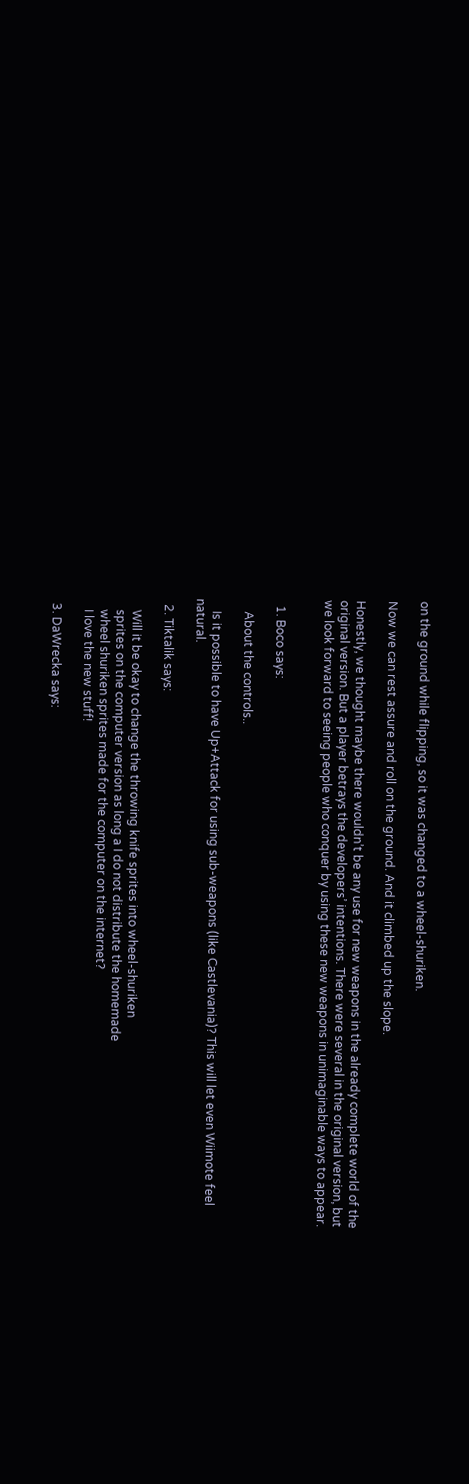on the ground while flipping, so it was changed to a wheel-shuriken.

Now we can rest assure and roll on the ground. And it climbed up the slope.

Honestly, we thought maybe there wouldn’t be any use for new weapons in the already complete world of the original version. But a player betrays the developers’ intentions. There were several in the original version, but we look forward to seeing people who conquer by using these new weapons in unimaginable ways to appear.


  1. Boco says:

    About the controls..

    Is it possible to have Up+Attack for using sub-weapons (like Castlevania)? This will let even Wiimote feel natural.

  2. Tiktalik says:

    Will it be okay to change the throwing knife sprites into wheel-shuriken
    sprites on the computer version as long a I do not distribute the homemade
    wheel shuriken sprites made for the computer on the internet?
    I love the new stuff!

  3. DaWrecka says: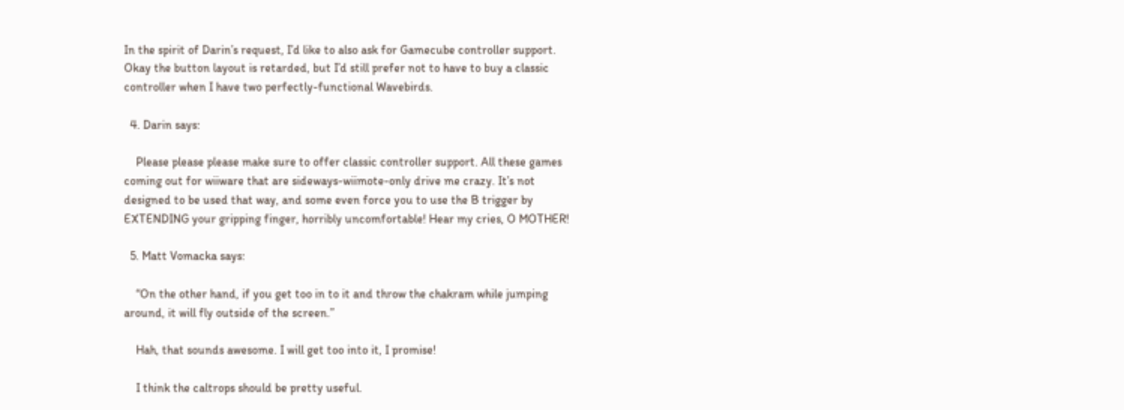In the spirit of Darin’s request, I’d like to also ask for Gamecube controller support. Okay the button layout is retarded, but I’d still prefer not to have to buy a classic controller when I have two perfectly-functional Wavebirds.

  4. Darin says:

    Please please please make sure to offer classic controller support. All these games coming out for wiiware that are sideways-wiimote-only drive me crazy. It’s not designed to be used that way, and some even force you to use the B trigger by EXTENDING your gripping finger, horribly uncomfortable! Hear my cries, O MOTHER!

  5. Matt Vomacka says:

    “On the other hand, if you get too in to it and throw the chakram while jumping around, it will fly outside of the screen.”

    Hah, that sounds awesome. I will get too into it, I promise!

    I think the caltrops should be pretty useful.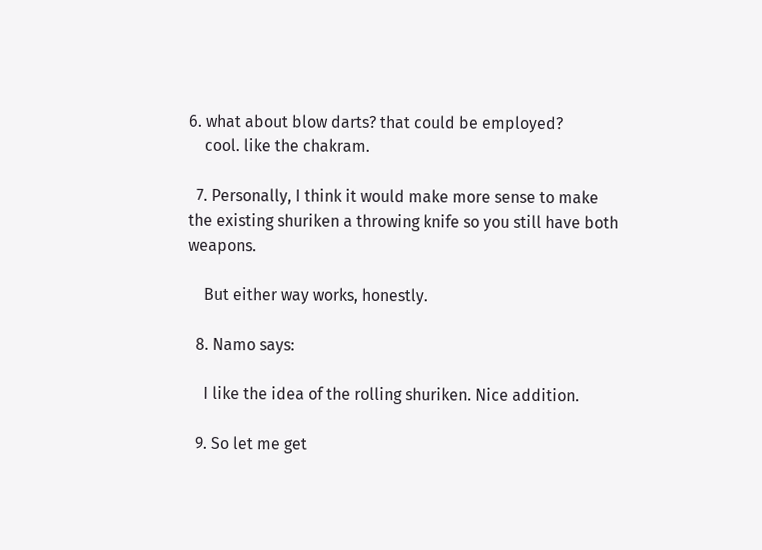6. what about blow darts? that could be employed?
    cool. like the chakram.

  7. Personally, I think it would make more sense to make the existing shuriken a throwing knife so you still have both weapons.

    But either way works, honestly.

  8. Namo says:

    I like the idea of the rolling shuriken. Nice addition.

  9. So let me get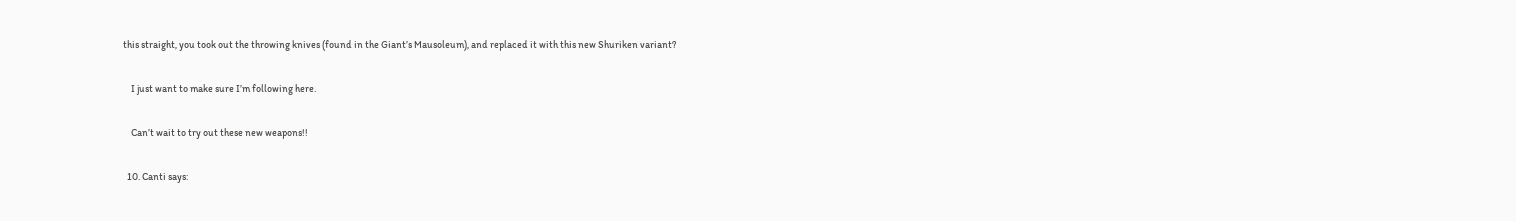this straight, you took out the throwing knives (found in the Giant’s Mausoleum), and replaced it with this new Shuriken variant?

    I just want to make sure I’m following here.

    Can’t wait to try out these new weapons!!

  10. Canti says: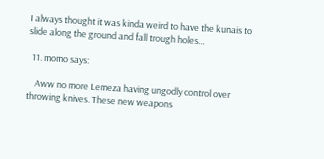I always thought it was kinda weird to have the kunais to slide along the ground and fall trough holes…

  11. momo says:

    Aww no more Lemeza having ungodly control over throwing knives. These new weapons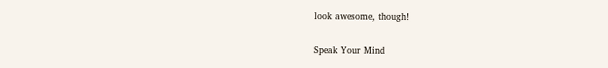look awesome, though!

Speak Your Mind